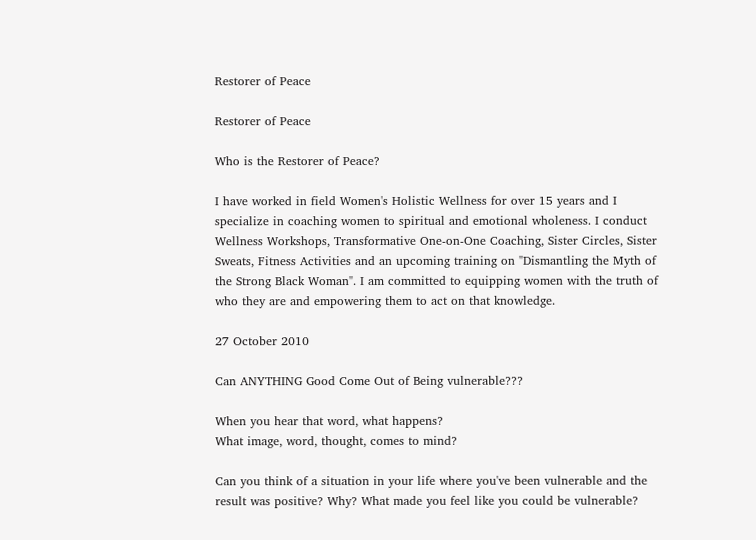Restorer of Peace

Restorer of Peace

Who is the Restorer of Peace?

I have worked in field Women's Holistic Wellness for over 15 years and I specialize in coaching women to spiritual and emotional wholeness. I conduct Wellness Workshops, Transformative One-on-One Coaching, Sister Circles, Sister Sweats, Fitness Activities and an upcoming training on "Dismantling the Myth of the Strong Black Woman". I am committed to equipping women with the truth of who they are and empowering them to act on that knowledge.

27 October 2010

Can ANYTHING Good Come Out of Being vulnerable???

When you hear that word, what happens?
What image, word, thought, comes to mind?

Can you think of a situation in your life where you've been vulnerable and the result was positive? Why? What made you feel like you could be vulnerable?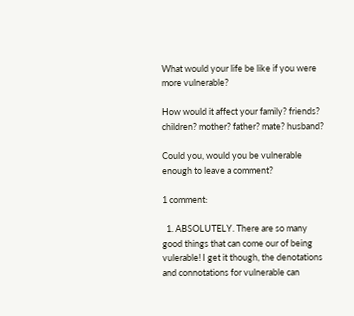What would your life be like if you were more vulnerable?

How would it affect your family? friends? children? mother? father? mate? husband?

Could you, would you be vulnerable enough to leave a comment?

1 comment:

  1. ABSOLUTELY. There are so many good things that can come our of being vulerable! I get it though, the denotations and connotations for vulnerable can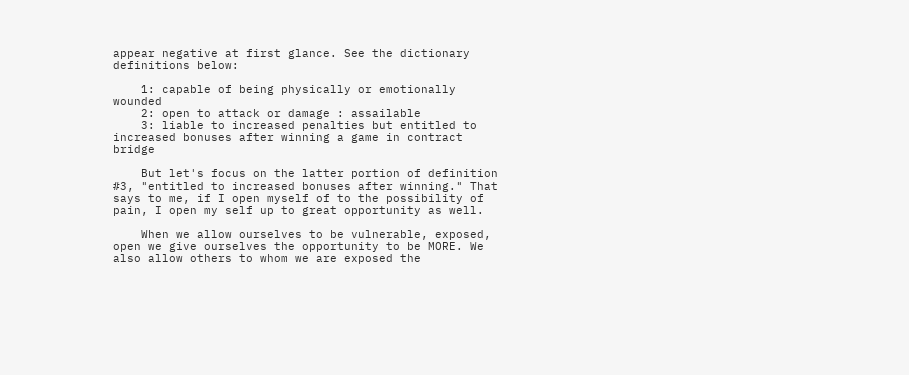appear negative at first glance. See the dictionary definitions below:

    1: capable of being physically or emotionally wounded
    2: open to attack or damage : assailable
    3: liable to increased penalties but entitled to increased bonuses after winning a game in contract bridge

    But let's focus on the latter portion of definition #3, "entitled to increased bonuses after winning." That says to me, if I open myself of to the possibility of pain, I open my self up to great opportunity as well.

    When we allow ourselves to be vulnerable, exposed, open we give ourselves the opportunity to be MORE. We also allow others to whom we are exposed the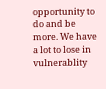opportunity to do and be more. We have a lot to lose in vulnerablity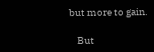but more to gain.

    But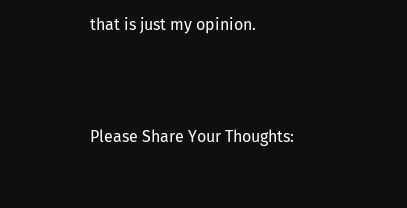that is just my opinion.



Please Share Your Thoughts: